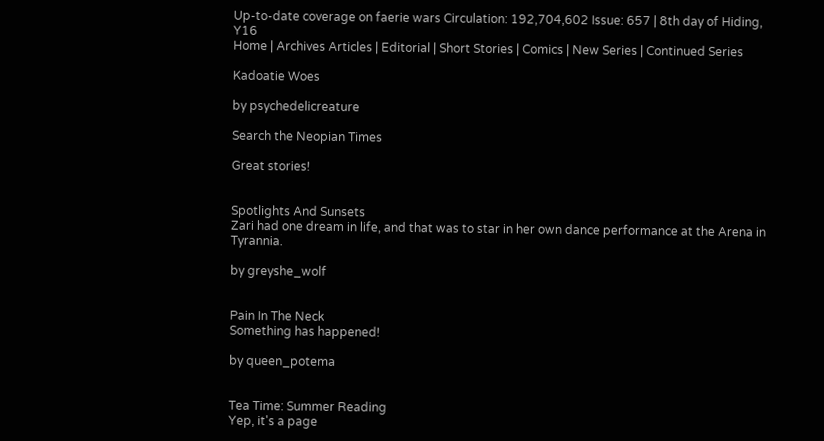Up-to-date coverage on faerie wars Circulation: 192,704,602 Issue: 657 | 8th day of Hiding, Y16
Home | Archives Articles | Editorial | Short Stories | Comics | New Series | Continued Series

Kadoatie Woes

by psychedelicreature

Search the Neopian Times

Great stories!


Spotlights And Sunsets
Zari had one dream in life, and that was to star in her own dance performance at the Arena in Tyrannia.

by greyshe_wolf


Pain In The Neck
Something has happened!

by queen_potema


Tea Time: Summer Reading
Yep, it's a page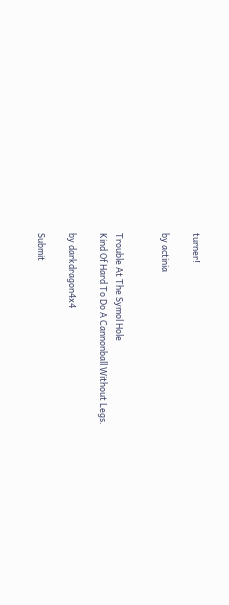turner!

by actinia


Trouble At The Symol Hole
Kind Of Hard To Do A Cannonball Without Legs.

by darkdragon4x4

Submit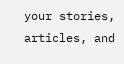your stories, articles, and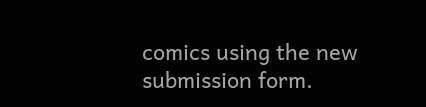comics using the new submission form.